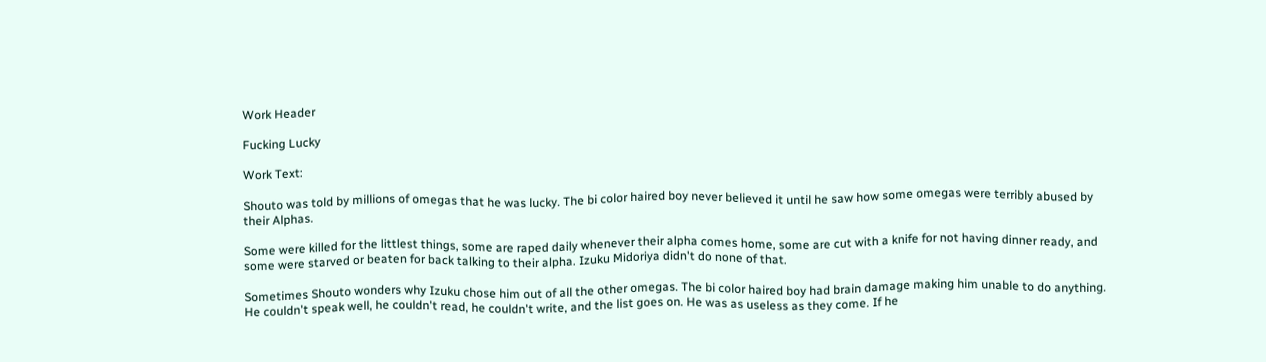Work Header

Fucking Lucky

Work Text:

Shouto was told by millions of omegas that he was lucky. The bi color haired boy never believed it until he saw how some omegas were terribly abused by their Alphas.

Some were killed for the littlest things, some are raped daily whenever their alpha comes home, some are cut with a knife for not having dinner ready, and some were starved or beaten for back talking to their alpha. Izuku Midoriya didn't do none of that.

Sometimes Shouto wonders why Izuku chose him out of all the other omegas. The bi color haired boy had brain damage making him unable to do anything. He couldn't speak well, he couldn't read, he couldn't write, and the list goes on. He was as useless as they come. If he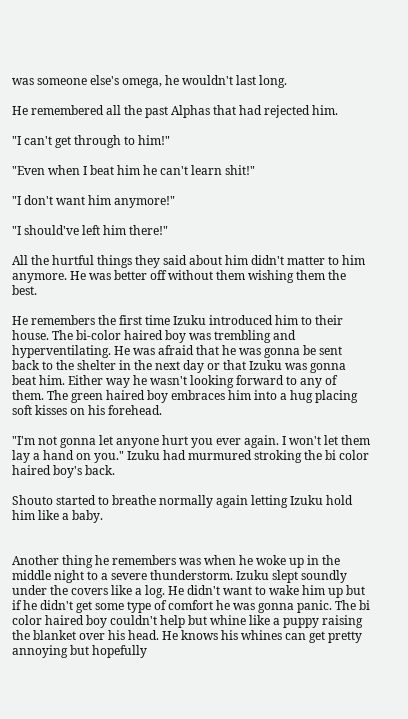was someone else's omega, he wouldn't last long.

He remembered all the past Alphas that had rejected him.

"I can't get through to him!"

"Even when I beat him he can't learn shit!"

"I don't want him anymore!"

"I should've left him there!"

All the hurtful things they said about him didn't matter to him anymore. He was better off without them wishing them the best.

He remembers the first time Izuku introduced him to their house. The bi-color haired boy was trembling and hyperventilating. He was afraid that he was gonna be sent back to the shelter in the next day or that Izuku was gonna beat him. Either way he wasn't looking forward to any of them. The green haired boy embraces him into a hug placing soft kisses on his forehead.

"I'm not gonna let anyone hurt you ever again. I won't let them lay a hand on you." Izuku had murmured stroking the bi color haired boy's back.

Shouto started to breathe normally again letting Izuku hold him like a baby.


Another thing he remembers was when he woke up in the middle night to a severe thunderstorm. Izuku slept soundly under the covers like a log. He didn't want to wake him up but if he didn't get some type of comfort he was gonna panic. The bi color haired boy couldn't help but whine like a puppy raising the blanket over his head. He knows his whines can get pretty annoying but hopefully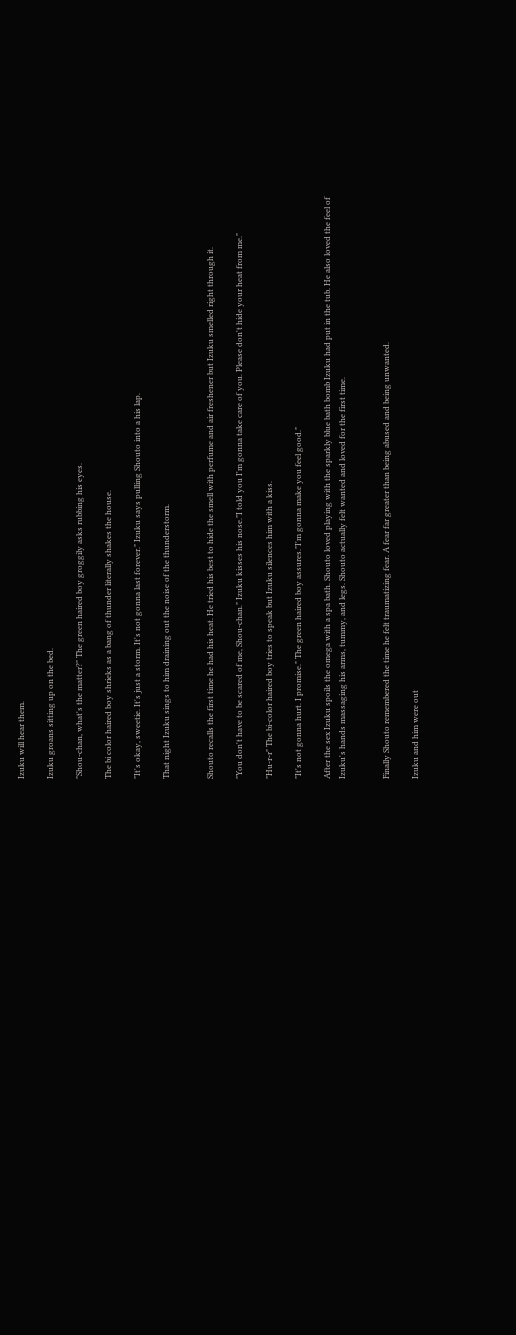Izuku will hear them.

Izuku groans sitting up on the bed.

"Shou-chan, what's the matter?" The green haired boy groggily asks rubbing his eyes.

The bi color haired boy shrieks as a bang of thunder literally shakes the house.

"It's okay, sweetie. It's just a storm. It's not gonna last forever." Izuku says pulling Shouto into a his lap.

That night Izuku sings to him draining out the noise of the thunderstorm.


Shouto recalls the first time he had his heat. He tried his best to hide the smell with perfume and air freshener but Izuku smelled right through it.

"You don't have to be scared of me, Shou-chan." Izuku kisses his nose."I told you I'm gonna take care of you. Please don't hide your heat from me."

"Hu-r-r" The bi-color haired boy tries to speak but Izuku silences him with a kiss.

"It's not gonna hurt. I promise." The green haired boy assures."I'm gonna make you feel good."

After the sex Izuku spoils the omega with a spa bath. Shouto loved playing with the sparkly blue bath bomb Izuku had put in the tub. He also loved the feel of Izuku's hands massaging his arms, tummy, and legs. Shouto actually felt wanted and loved for the first time.


Finally Shouto remembered the time he felt traumatizing fear. A fear far greater than being abused and being unwanted.

Izuku and him were out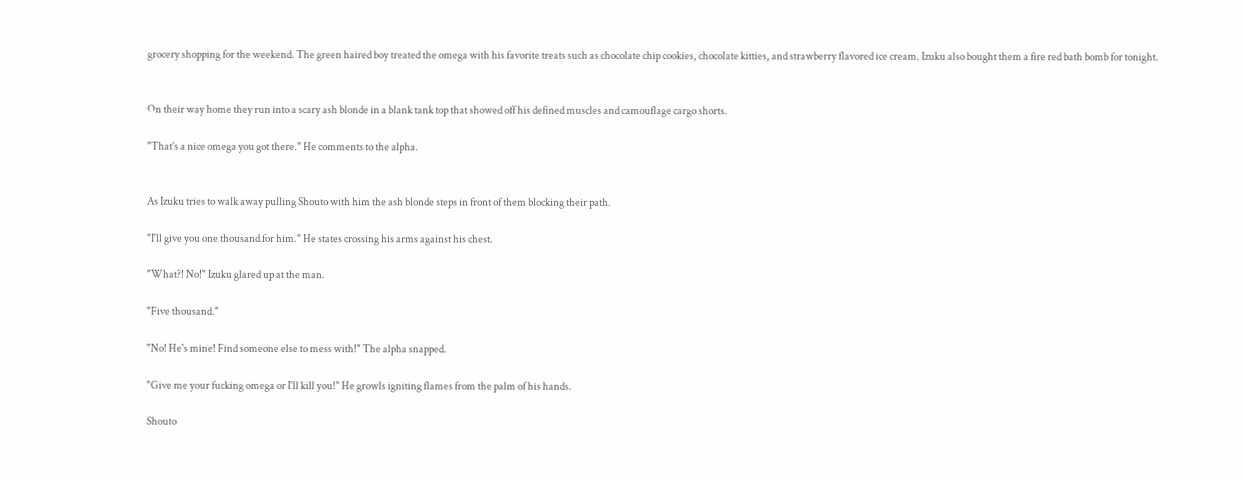grocery shopping for the weekend. The green haired boy treated the omega with his favorite treats such as chocolate chip cookies, chocolate kitties, and strawberry flavored ice cream. Izuku also bought them a fire red bath bomb for tonight.


On their way home they run into a scary ash blonde in a blank tank top that showed off his defined muscles and camouflage cargo shorts.

"That's a nice omega you got there." He comments to the alpha.


As Izuku tries to walk away pulling Shouto with him the ash blonde steps in front of them blocking their path.

"I'll give you one thousand for him." He states crossing his arms against his chest.

"What?! No!" Izuku glared up at the man.

"Five thousand."

"No! He's mine! Find someone else to mess with!" The alpha snapped.

"Give me your fucking omega or I'll kill you!" He growls igniting flames from the palm of his hands.

Shouto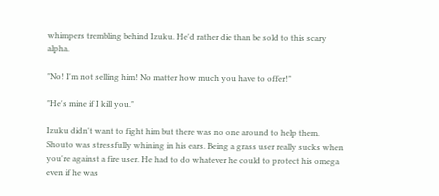whimpers trembling behind Izuku. He'd rather die than be sold to this scary alpha.

"No! I'm not selling him! No matter how much you have to offer!"

"He's mine if I kill you."

Izuku didn't want to fight him but there was no one around to help them. Shouto was stressfully whining in his ears. Being a grass user really sucks when you're against a fire user. He had to do whatever he could to protect his omega even if he was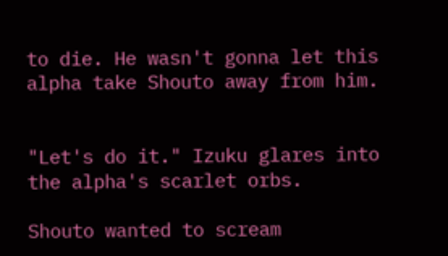to die. He wasn't gonna let this alpha take Shouto away from him.


"Let's do it." Izuku glares into the alpha's scarlet orbs.

Shouto wanted to scream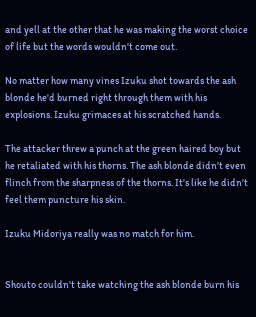and yell at the other that he was making the worst choice of life but the words wouldn't come out.

No matter how many vines Izuku shot towards the ash blonde he'd burned right through them with his explosions. Izuku grimaces at his scratched hands.

The attacker threw a punch at the green haired boy but he retaliated with his thorns. The ash blonde didn't even flinch from the sharpness of the thorns. It's like he didn't feel them puncture his skin.

Izuku Midoriya really was no match for him.


Shouto couldn't take watching the ash blonde burn his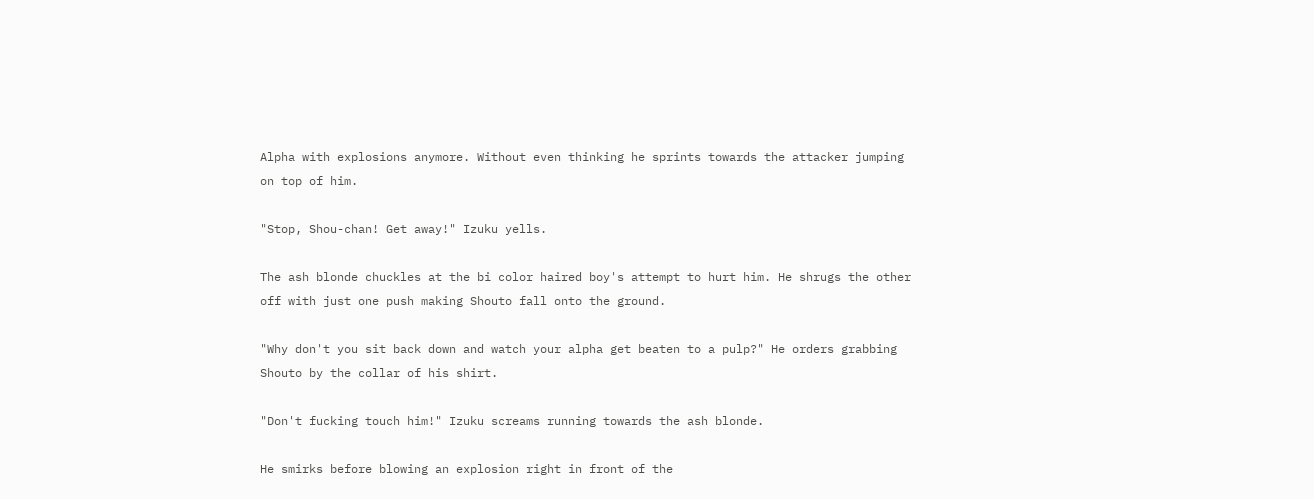Alpha with explosions anymore. Without even thinking he sprints towards the attacker jumping on top of him.

"Stop, Shou-chan! Get away!" Izuku yells.

The ash blonde chuckles at the bi color haired boy's attempt to hurt him. He shrugs the other off with just one push making Shouto fall onto the ground.

"Why don't you sit back down and watch your alpha get beaten to a pulp?" He orders grabbing Shouto by the collar of his shirt.

"Don't fucking touch him!" Izuku screams running towards the ash blonde.

He smirks before blowing an explosion right in front of the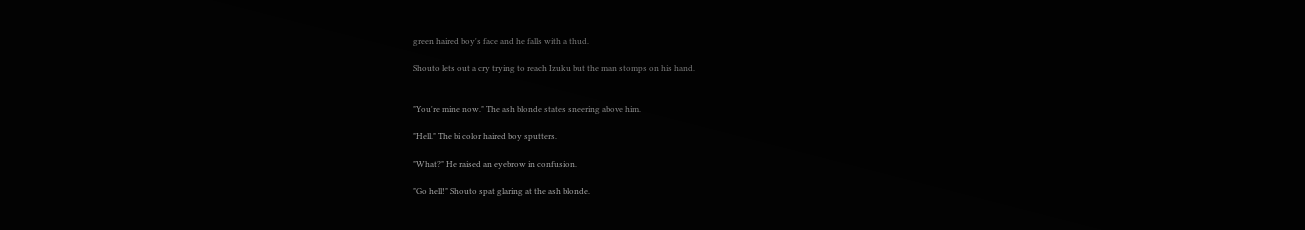green haired boy's face and he falls with a thud.

Shouto lets out a cry trying to reach Izuku but the man stomps on his hand.


"You're mine now." The ash blonde states sneering above him.

"Hell." The bi color haired boy sputters.

"What?" He raised an eyebrow in confusion.

"Go hell!" Shouto spat glaring at the ash blonde.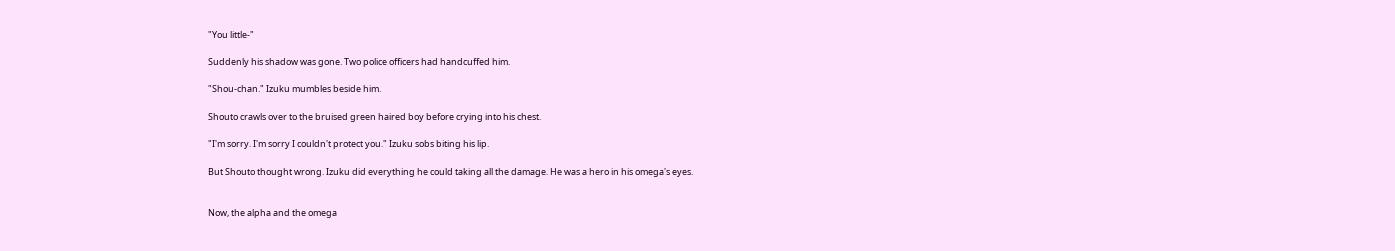"You little-"

Suddenly his shadow was gone. Two police officers had handcuffed him.

"Shou-chan." Izuku mumbles beside him.

Shouto crawls over to the bruised green haired boy before crying into his chest.

"I'm sorry. I'm sorry I couldn't protect you." Izuku sobs biting his lip.

But Shouto thought wrong. Izuku did everything he could taking all the damage. He was a hero in his omega's eyes.


Now, the alpha and the omega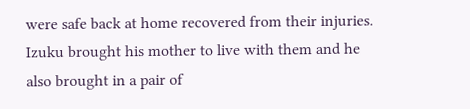were safe back at home recovered from their injuries. Izuku brought his mother to live with them and he also brought in a pair of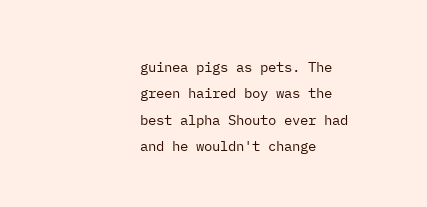guinea pigs as pets. The green haired boy was the best alpha Shouto ever had and he wouldn't change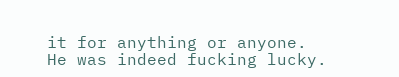it for anything or anyone. He was indeed fucking lucky.